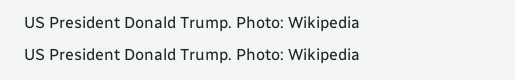US President Donald Trump. Photo: Wikipedia US President Donald Trump. Photo: Wikipedia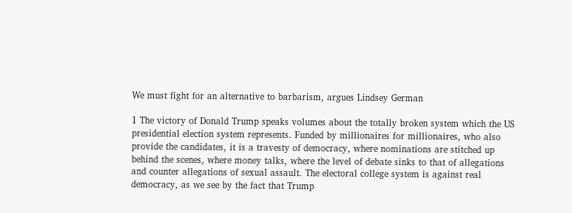We must fight for an alternative to barbarism, argues Lindsey German

1 The victory of Donald Trump speaks volumes about the totally broken system which the US presidential election system represents. Funded by millionaires for millionaires, who also provide the candidates, it is a travesty of democracy, where nominations are stitched up behind the scenes, where money talks, where the level of debate sinks to that of allegations and counter allegations of sexual assault. The electoral college system is against real democracy, as we see by the fact that Trump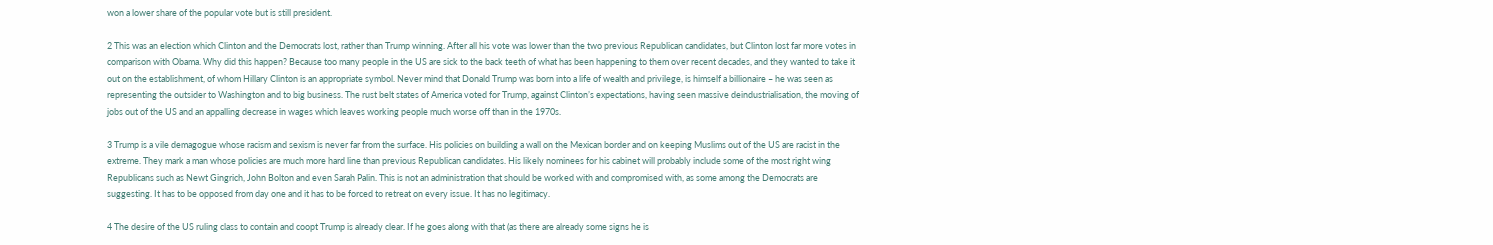won a lower share of the popular vote but is still president.

2 This was an election which Clinton and the Democrats lost, rather than Trump winning. After all his vote was lower than the two previous Republican candidates, but Clinton lost far more votes in comparison with Obama. Why did this happen? Because too many people in the US are sick to the back teeth of what has been happening to them over recent decades, and they wanted to take it out on the establishment, of whom Hillary Clinton is an appropriate symbol. Never mind that Donald Trump was born into a life of wealth and privilege, is himself a billionaire – he was seen as representing the outsider to Washington and to big business. The rust belt states of America voted for Trump, against Clinton’s expectations, having seen massive deindustrialisation, the moving of jobs out of the US and an appalling decrease in wages which leaves working people much worse off than in the 1970s.

3 Trump is a vile demagogue whose racism and sexism is never far from the surface. His policies on building a wall on the Mexican border and on keeping Muslims out of the US are racist in the extreme. They mark a man whose policies are much more hard line than previous Republican candidates. His likely nominees for his cabinet will probably include some of the most right wing Republicans such as Newt Gingrich, John Bolton and even Sarah Palin. This is not an administration that should be worked with and compromised with, as some among the Democrats are suggesting. It has to be opposed from day one and it has to be forced to retreat on every issue. It has no legitimacy.

4 The desire of the US ruling class to contain and coopt Trump is already clear. If he goes along with that (as there are already some signs he is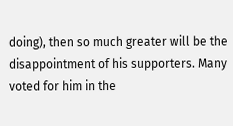doing), then so much greater will be the disappointment of his supporters. Many voted for him in the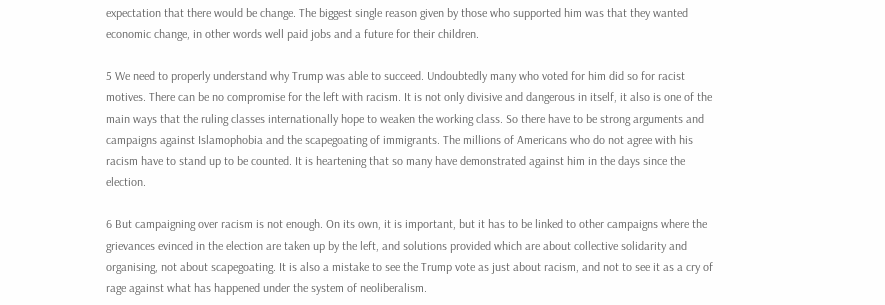expectation that there would be change. The biggest single reason given by those who supported him was that they wanted economic change, in other words well paid jobs and a future for their children.

5 We need to properly understand why Trump was able to succeed. Undoubtedly many who voted for him did so for racist motives. There can be no compromise for the left with racism. It is not only divisive and dangerous in itself, it also is one of the main ways that the ruling classes internationally hope to weaken the working class. So there have to be strong arguments and campaigns against Islamophobia and the scapegoating of immigrants. The millions of Americans who do not agree with his racism have to stand up to be counted. It is heartening that so many have demonstrated against him in the days since the election.

6 But campaigning over racism is not enough. On its own, it is important, but it has to be linked to other campaigns where the grievances evinced in the election are taken up by the left, and solutions provided which are about collective solidarity and organising, not about scapegoating. It is also a mistake to see the Trump vote as just about racism, and not to see it as a cry of rage against what has happened under the system of neoliberalism.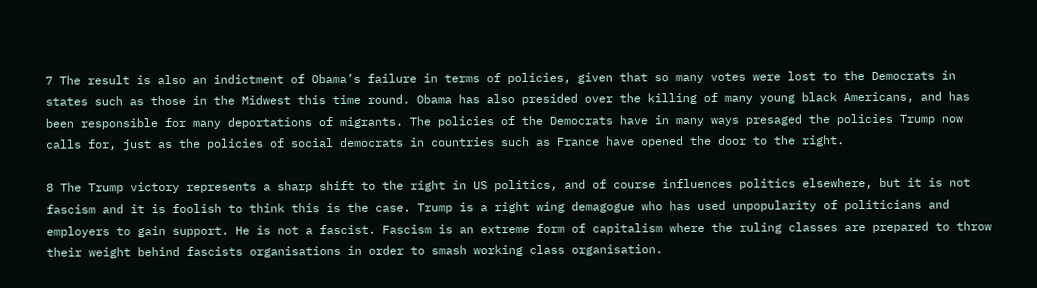7 The result is also an indictment of Obama’s failure in terms of policies, given that so many votes were lost to the Democrats in states such as those in the Midwest this time round. Obama has also presided over the killing of many young black Americans, and has been responsible for many deportations of migrants. The policies of the Democrats have in many ways presaged the policies Trump now calls for, just as the policies of social democrats in countries such as France have opened the door to the right.

8 The Trump victory represents a sharp shift to the right in US politics, and of course influences politics elsewhere, but it is not fascism and it is foolish to think this is the case. Trump is a right wing demagogue who has used unpopularity of politicians and employers to gain support. He is not a fascist. Fascism is an extreme form of capitalism where the ruling classes are prepared to throw their weight behind fascists organisations in order to smash working class organisation.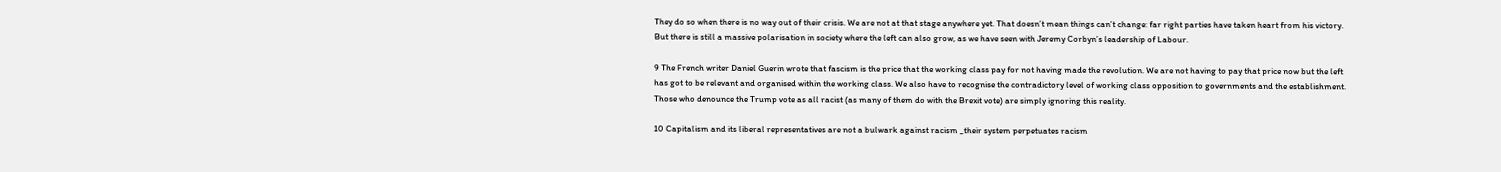They do so when there is no way out of their crisis. We are not at that stage anywhere yet. That doesn’t mean things can’t change: far right parties have taken heart from his victory. But there is still a massive polarisation in society where the left can also grow, as we have seen with Jeremy Corbyn’s leadership of Labour.

9 The French writer Daniel Guerin wrote that fascism is the price that the working class pay for not having made the revolution. We are not having to pay that price now but the left has got to be relevant and organised within the working class. We also have to recognise the contradictory level of working class opposition to governments and the establishment. Those who denounce the Trump vote as all racist (as many of them do with the Brexit vote) are simply ignoring this reality.

10 Capitalism and its liberal representatives are not a bulwark against racism _their system perpetuates racism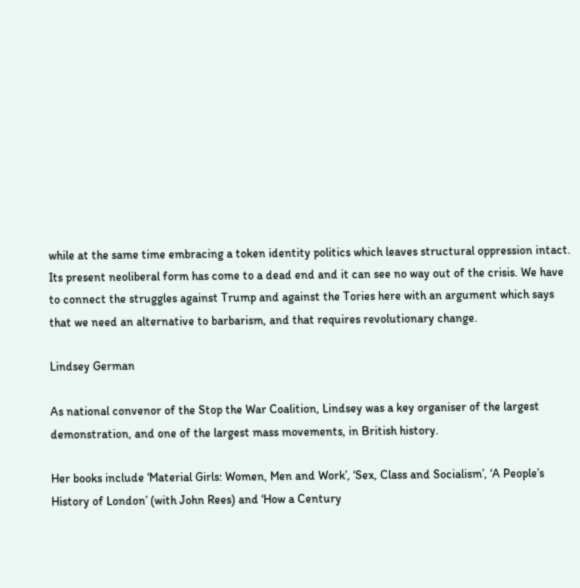while at the same time embracing a token identity politics which leaves structural oppression intact. Its present neoliberal form has come to a dead end and it can see no way out of the crisis. We have to connect the struggles against Trump and against the Tories here with an argument which says that we need an alternative to barbarism, and that requires revolutionary change.

Lindsey German

As national convenor of the Stop the War Coalition, Lindsey was a key organiser of the largest demonstration, and one of the largest mass movements, in British history.

Her books include ‘Material Girls: Women, Men and Work’, ‘Sex, Class and Socialism’, ‘A People’s History of London’ (with John Rees) and ‘How a Century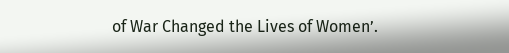of War Changed the Lives of Women’.